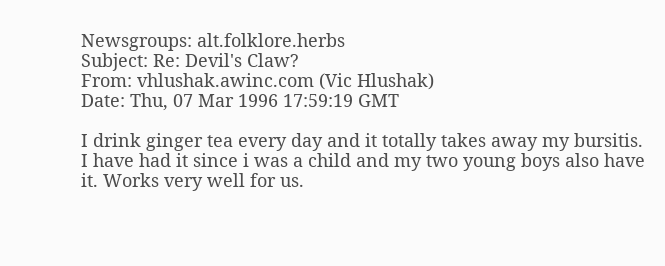Newsgroups: alt.folklore.herbs
Subject: Re: Devil's Claw?
From: vhlushak.awinc.com (Vic Hlushak)
Date: Thu, 07 Mar 1996 17:59:19 GMT

I drink ginger tea every day and it totally takes away my bursitis. I have had it since i was a child and my two young boys also have it. Works very well for us.